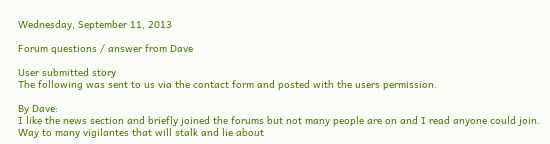Wednesday, September 11, 2013

Forum questions / answer from Dave

User submitted story
The following was sent to us via the contact form and posted with the users permission.

By Dave:
I like the news section and briefly joined the forums but not many people are on and I read anyone could join. Way to many vigilantes that will stalk and lie about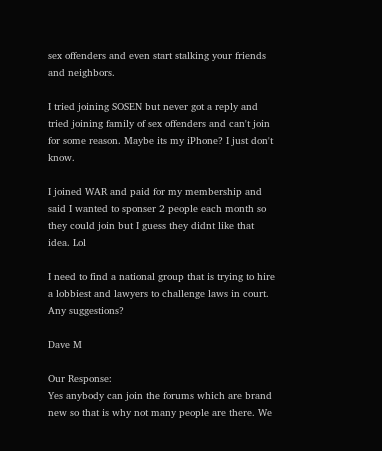sex offenders and even start stalking your friends and neighbors.

I tried joining SOSEN but never got a reply and tried joining family of sex offenders and can't join for some reason. Maybe its my iPhone? I just don't know.

I joined WAR and paid for my membership and said I wanted to sponser 2 people each month so they could join but I guess they didnt like that idea. Lol

I need to find a national group that is trying to hire a lobbiest and lawyers to challenge laws in court. Any suggestions?

Dave M

Our Response:
Yes anybody can join the forums which are brand new so that is why not many people are there. We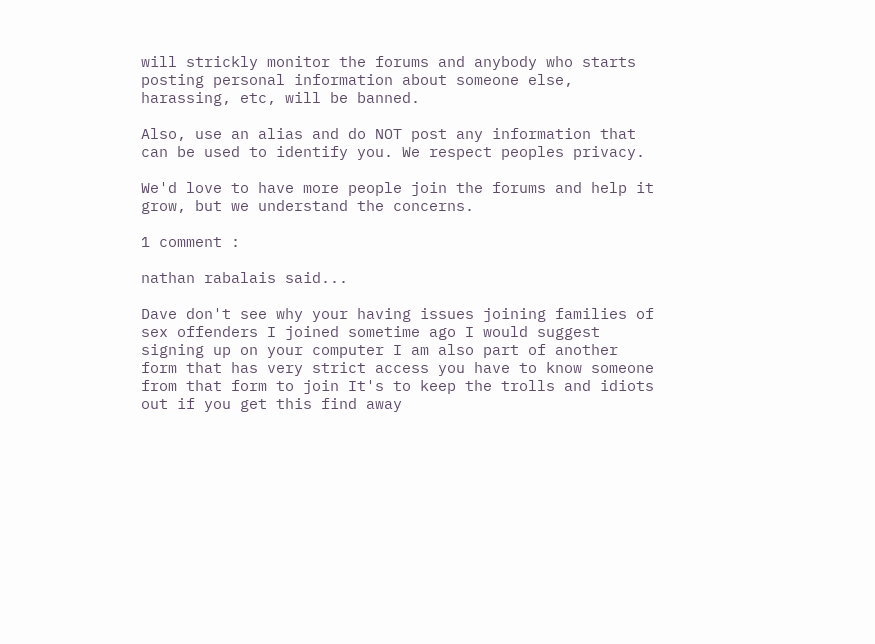will strickly monitor the forums and anybody who starts posting personal information about someone else, harassing, etc, will be banned.

Also, use an alias and do NOT post any information that can be used to identify you. We respect peoples privacy.

We'd love to have more people join the forums and help it grow, but we understand the concerns.

1 comment :

nathan rabalais said...

Dave don't see why your having issues joining families of sex offenders I joined sometime ago I would suggest signing up on your computer I am also part of another form that has very strict access you have to know someone from that form to join It's to keep the trolls and idiots out if you get this find away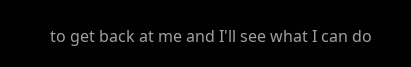to get back at me and I'll see what I can do